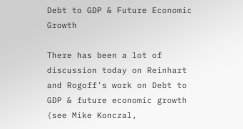Debt to GDP & Future Economic Growth

There has been a lot of discussion today on Reinhart and Rogoff’s work on Debt to GDP & future economic growth (see Mike Konczal,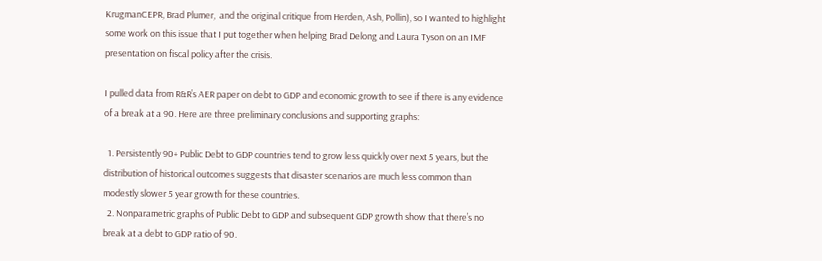KrugmanCEPR, Brad Plumer,  and the original critique from Herden, Ash, Pollin), so I wanted to highlight some work on this issue that I put together when helping Brad Delong and Laura Tyson on an IMF presentation on fiscal policy after the crisis.

I pulled data from R&R’s AER paper on debt to GDP and economic growth to see if there is any evidence of a break at a 90. Here are three preliminary conclusions and supporting graphs:

  1. Persistently 90+ Public Debt to GDP countries tend to grow less quickly over next 5 years, but the distribution of historical outcomes suggests that disaster scenarios are much less common than modestly slower 5 year growth for these countries.
  2. Nonparametric graphs of Public Debt to GDP and subsequent GDP growth show that there’s no break at a debt to GDP ratio of 90.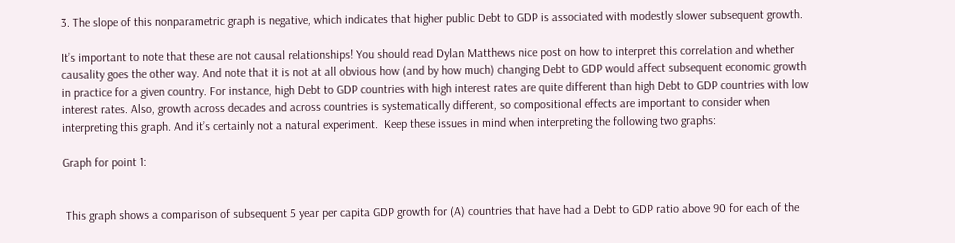3. The slope of this nonparametric graph is negative, which indicates that higher public Debt to GDP is associated with modestly slower subsequent growth.

It’s important to note that these are not causal relationships! You should read Dylan Matthews nice post on how to interpret this correlation and whether causality goes the other way. And note that it is not at all obvious how (and by how much) changing Debt to GDP would affect subsequent economic growth in practice for a given country. For instance, high Debt to GDP countries with high interest rates are quite different than high Debt to GDP countries with low interest rates. Also, growth across decades and across countries is systematically different, so compositional effects are important to consider when interpreting this graph. And it’s certainly not a natural experiment.  Keep these issues in mind when interpreting the following two graphs:

Graph for point 1:


 This graph shows a comparison of subsequent 5 year per capita GDP growth for (A) countries that have had a Debt to GDP ratio above 90 for each of the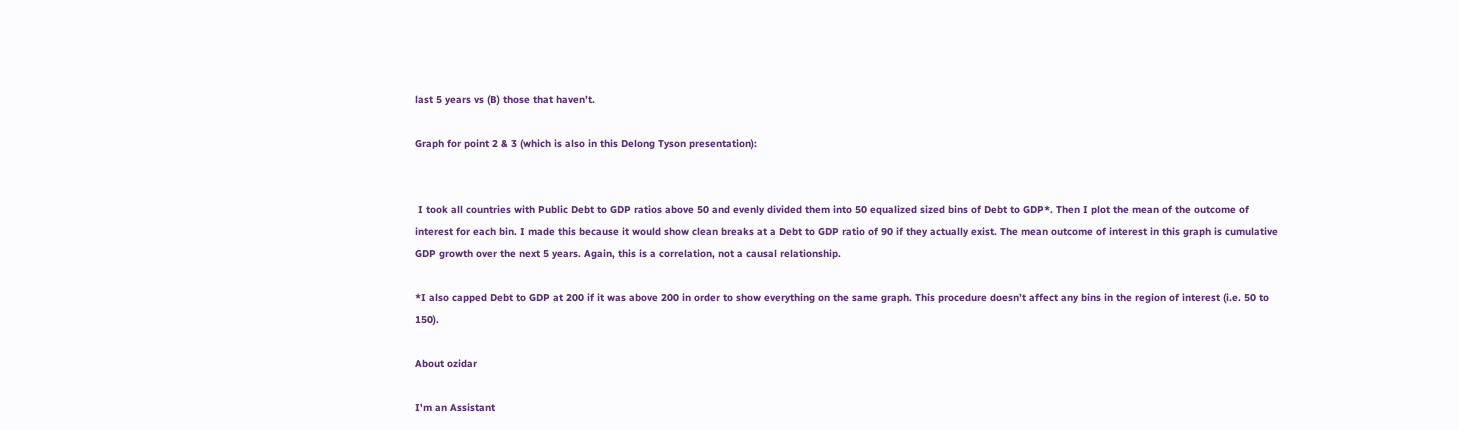last 5 years vs (B) those that haven’t.

Graph for point 2 & 3 (which is also in this Delong Tyson presentation):


 I took all countries with Public Debt to GDP ratios above 50 and evenly divided them into 50 equalized sized bins of Debt to GDP*. Then I plot the mean of the outcome of interest for each bin. I made this because it would show clean breaks at a Debt to GDP ratio of 90 if they actually exist. The mean outcome of interest in this graph is cumulative GDP growth over the next 5 years. Again, this is a correlation, not a causal relationship.

*I also capped Debt to GDP at 200 if it was above 200 in order to show everything on the same graph. This procedure doesn’t affect any bins in the region of interest (i.e. 50 to 150).

About ozidar

I'm an Assistant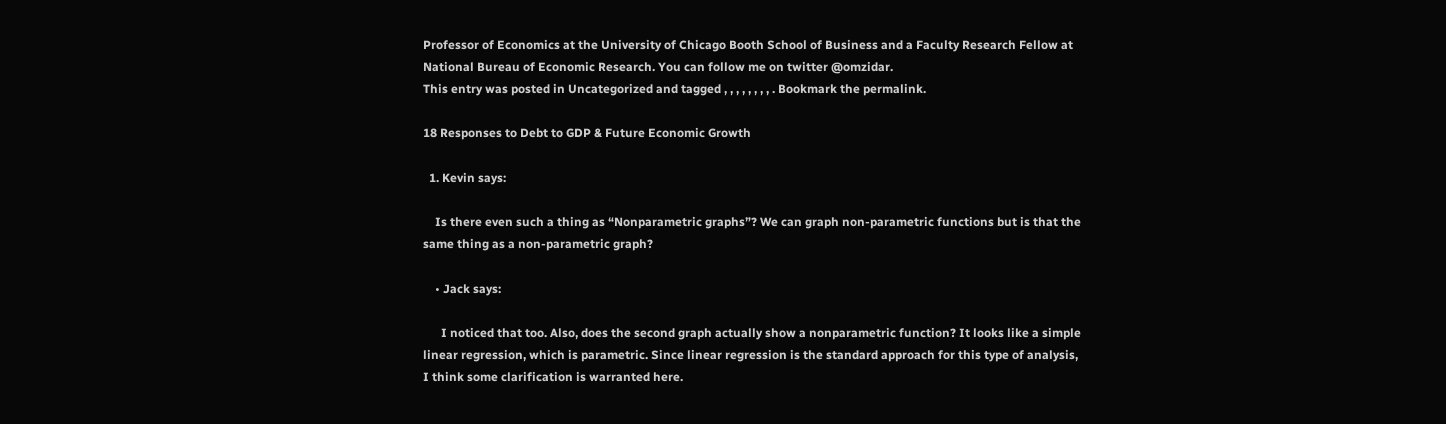Professor of Economics at the University of Chicago Booth School of Business and a Faculty Research Fellow at National Bureau of Economic Research. You can follow me on twitter @omzidar.
This entry was posted in Uncategorized and tagged , , , , , , , , . Bookmark the permalink.

18 Responses to Debt to GDP & Future Economic Growth

  1. Kevin says:

    Is there even such a thing as “Nonparametric graphs”? We can graph non-parametric functions but is that the same thing as a non-parametric graph?

    • Jack says:

      I noticed that too. Also, does the second graph actually show a nonparametric function? It looks like a simple linear regression, which is parametric. Since linear regression is the standard approach for this type of analysis, I think some clarification is warranted here.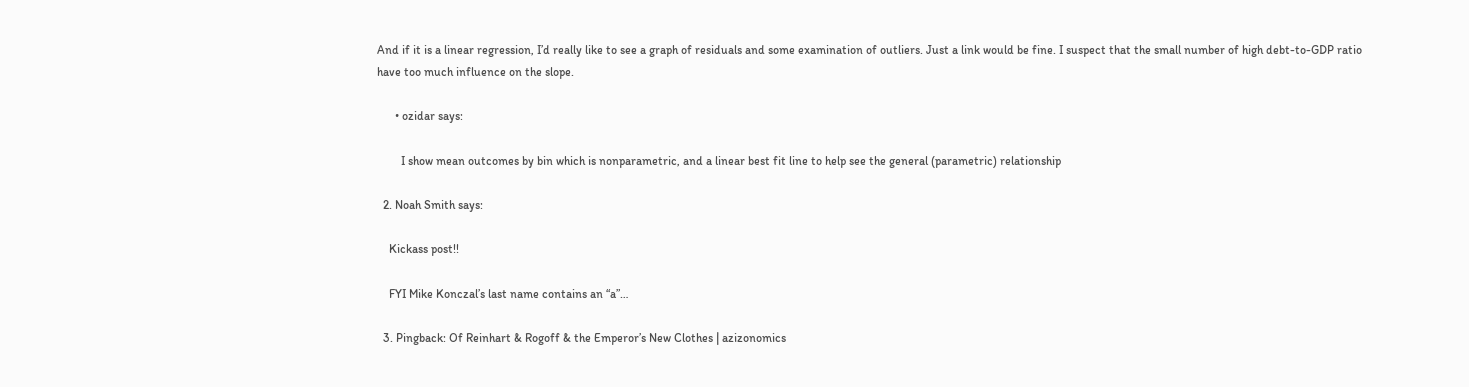And if it is a linear regression, I’d really like to see a graph of residuals and some examination of outliers. Just a link would be fine. I suspect that the small number of high debt-to-GDP ratio have too much influence on the slope.

      • ozidar says:

        I show mean outcomes by bin which is nonparametric, and a linear best fit line to help see the general (parametric) relationship

  2. Noah Smith says:

    Kickass post!!

    FYI Mike Konczal’s last name contains an “a”…

  3. Pingback: Of Reinhart & Rogoff & the Emperor’s New Clothes | azizonomics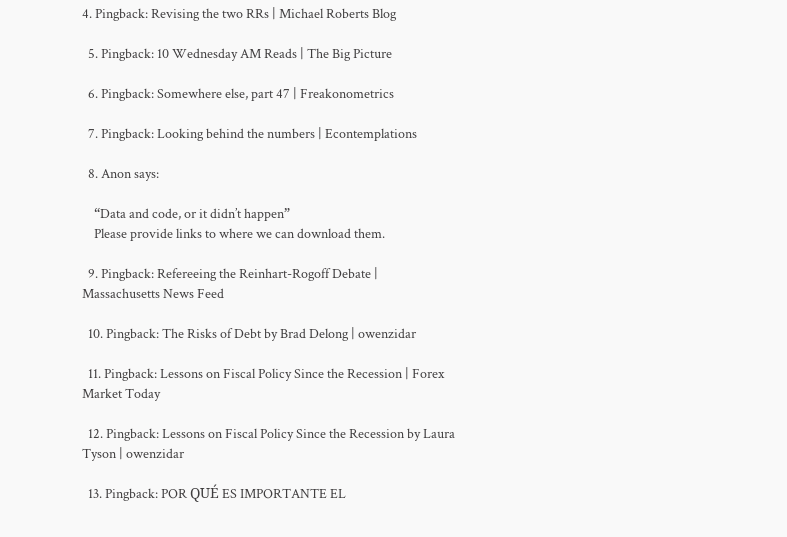4. Pingback: Revising the two RRs | Michael Roberts Blog

  5. Pingback: 10 Wednesday AM Reads | The Big Picture

  6. Pingback: Somewhere else, part 47 | Freakonometrics

  7. Pingback: Looking behind the numbers | Econtemplations

  8. Anon says:

    “Data and code, or it didn’t happen”
    Please provide links to where we can download them.

  9. Pingback: Refereeing the Reinhart-Rogoff Debate | Massachusetts News Feed

  10. Pingback: The Risks of Debt by Brad Delong | owenzidar

  11. Pingback: Lessons on Fiscal Policy Since the Recession | Forex Market Today

  12. Pingback: Lessons on Fiscal Policy Since the Recession by Laura Tyson | owenzidar

  13. Pingback: POR QUÉ ES IMPORTANTE EL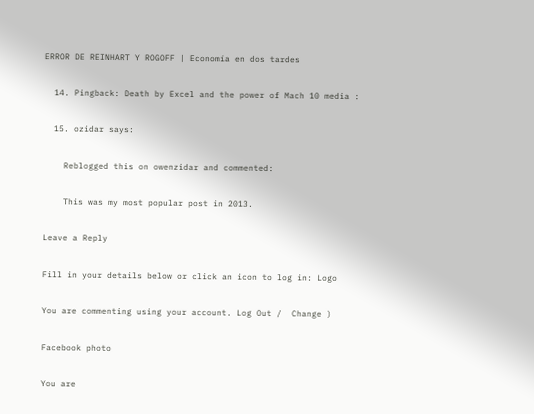ERROR DE REINHART Y ROGOFF | Economía en dos tardes

  14. Pingback: Death by Excel and the power of Mach 10 media :

  15. ozidar says:

    Reblogged this on owenzidar and commented:

    This was my most popular post in 2013.

Leave a Reply

Fill in your details below or click an icon to log in: Logo

You are commenting using your account. Log Out /  Change )

Facebook photo

You are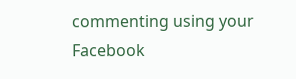commenting using your Facebook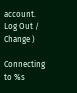account. Log Out /  Change )

Connecting to %s